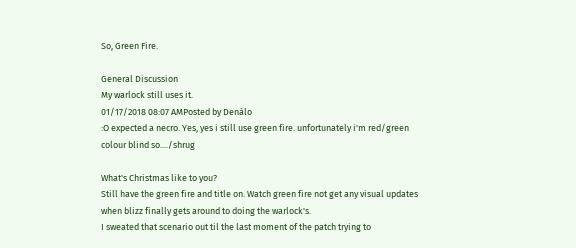So, Green Fire.

General Discussion
My warlock still uses it.
01/17/2018 08:07 AMPosted by Denàlo
:O expected a necro. Yes, yes i still use green fire. unfortunately i'm red/green colour blind so..../shrug

What's Christmas like to you?
Still have the green fire and title on. Watch green fire not get any visual updates when blizz finally gets around to doing the warlock's.
I sweated that scenario out til the last moment of the patch trying to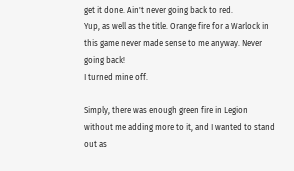get it done. Ain't never going back to red.
Yup, as well as the title. Orange fire for a Warlock in this game never made sense to me anyway. Never going back!
I turned mine off.

Simply, there was enough green fire in Legion without me adding more to it, and I wanted to stand out as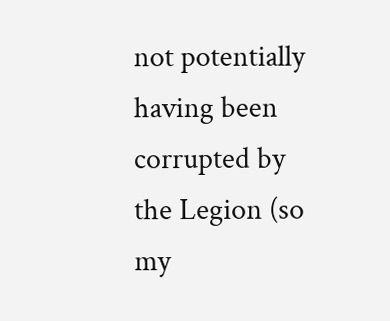not potentially having been corrupted by the Legion (so my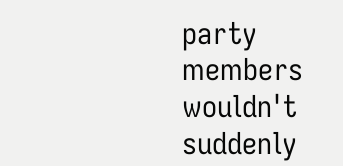party members wouldn't suddenly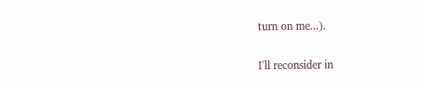turn on me...).

I'll reconsider in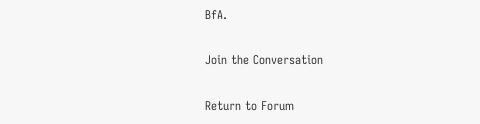BfA.

Join the Conversation

Return to Forum